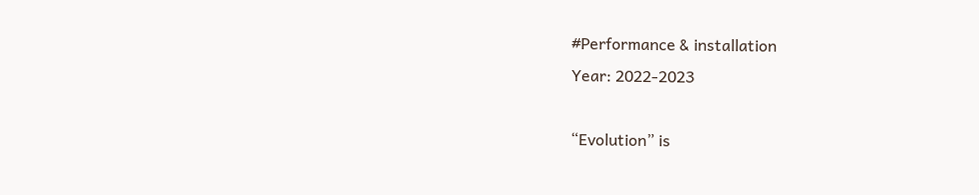#Performance & installation
Year: 2022-2023

“Evolution” is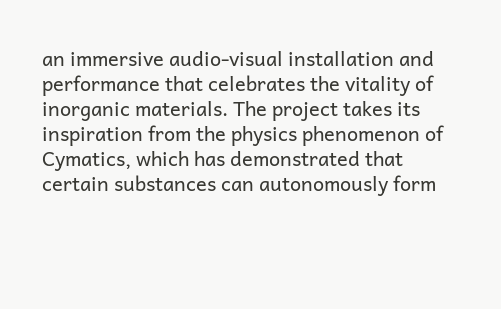an immersive audio-visual installation and performance that celebrates the vitality of inorganic materials. The project takes its inspiration from the physics phenomenon of Cymatics, which has demonstrated that certain substances can autonomously form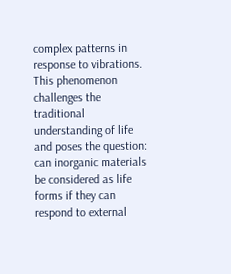complex patterns in response to vibrations. This phenomenon challenges the traditional understanding of life and poses the question: can inorganic materials be considered as life forms if they can respond to external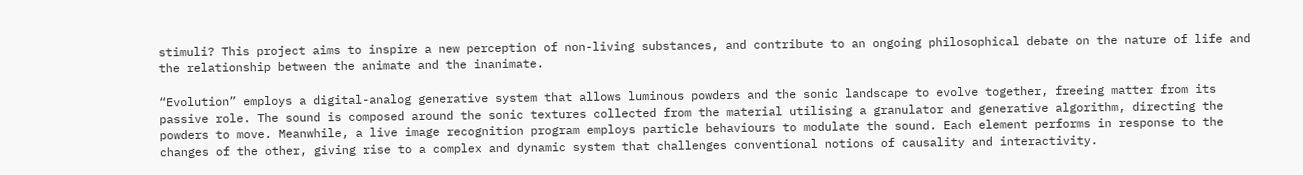stimuli? This project aims to inspire a new perception of non-living substances, and contribute to an ongoing philosophical debate on the nature of life and the relationship between the animate and the inanimate.

“Evolution” employs a digital-analog generative system that allows luminous powders and the sonic landscape to evolve together, freeing matter from its passive role. The sound is composed around the sonic textures collected from the material utilising a granulator and generative algorithm, directing the powders to move. Meanwhile, a live image recognition program employs particle behaviours to modulate the sound. Each element performs in response to the changes of the other, giving rise to a complex and dynamic system that challenges conventional notions of causality and interactivity.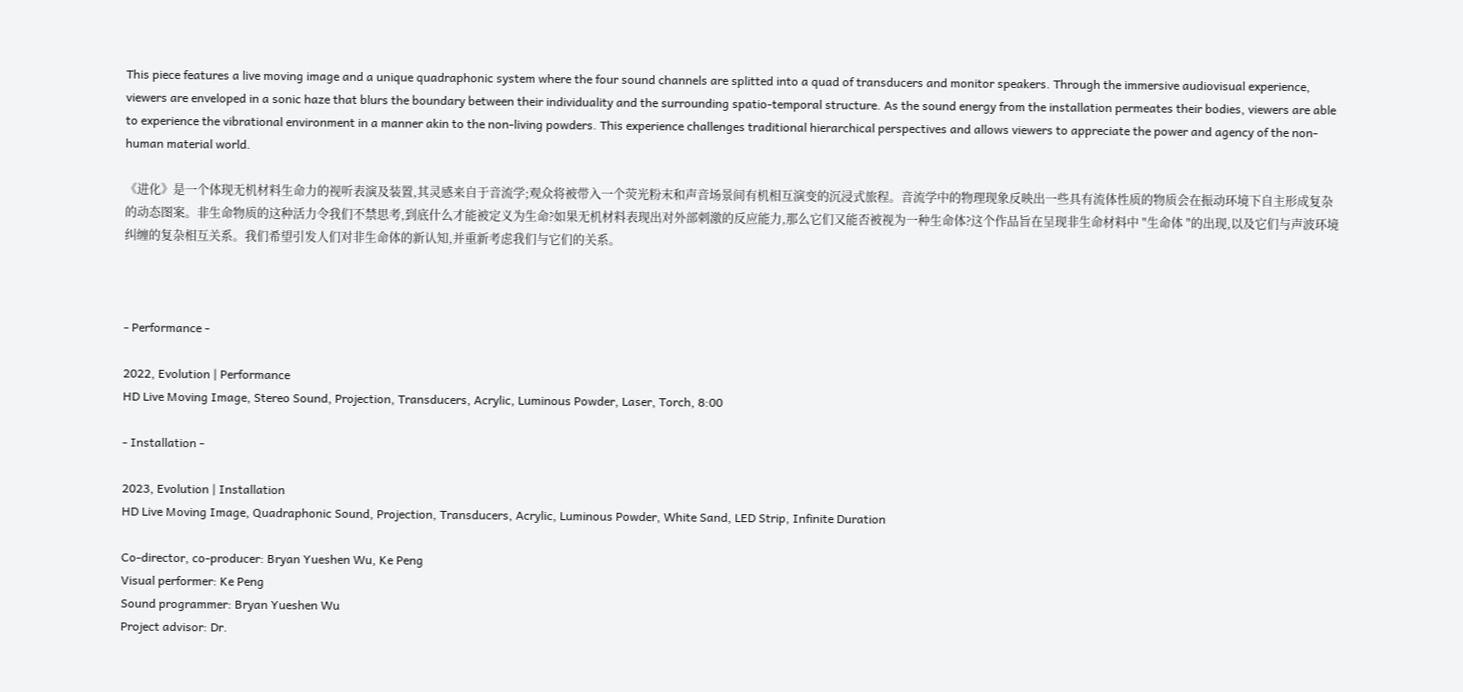This piece features a live moving image and a unique quadraphonic system where the four sound channels are splitted into a quad of transducers and monitor speakers. Through the immersive audiovisual experience, viewers are enveloped in a sonic haze that blurs the boundary between their individuality and the surrounding spatio-temporal structure. As the sound energy from the installation permeates their bodies, viewers are able to experience the vibrational environment in a manner akin to the non-living powders. This experience challenges traditional hierarchical perspectives and allows viewers to appreciate the power and agency of the non-human material world.

《进化》是一个体现无机材料生命力的视听表演及装置,其灵感来自于音流学;观众将被带入一个荧光粉末和声音场景间有机相互演变的沉浸式旅程。音流学中的物理现象反映出一些具有流体性质的物质会在振动环境下自主形成复杂的动态图案。非生命物质的这种活力令我们不禁思考,到底什么才能被定义为生命?如果无机材料表现出对外部刺激的反应能力,那么它们又能否被视为一种生命体?这个作品旨在呈现非生命材料中 "生命体 "的出现,以及它们与声波环境纠缠的复杂相互关系。我们希望引发人们对非生命体的新认知,并重新考虑我们与它们的关系。



- Performance -

2022, Evolution | Performance
HD Live Moving Image, Stereo Sound, Projection, Transducers, Acrylic, Luminous Powder, Laser, Torch, 8:00

- Installation -

2023, Evolution | Installation
HD Live Moving Image, Quadraphonic Sound, Projection, Transducers, Acrylic, Luminous Powder, White Sand, LED Strip, Infinite Duration

Co-director, co-producer: Bryan Yueshen Wu, Ke Peng
Visual performer: Ke Peng
Sound programmer: Bryan Yueshen Wu
Project advisor: Dr.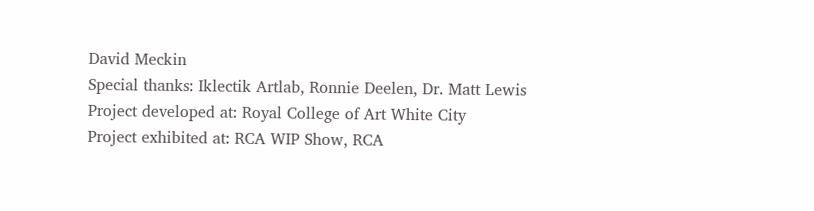David Meckin
Special thanks: Iklectik Artlab, Ronnie Deelen, Dr. Matt Lewis
Project developed at: Royal College of Art White City
Project exhibited at: RCA WIP Show, RCA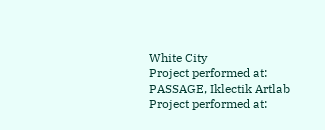White City
Project performed at: PASSAGE, Iklectik Artlab
Project performed at: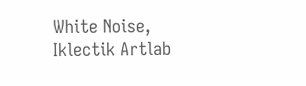White Noise, Iklectik Artlab